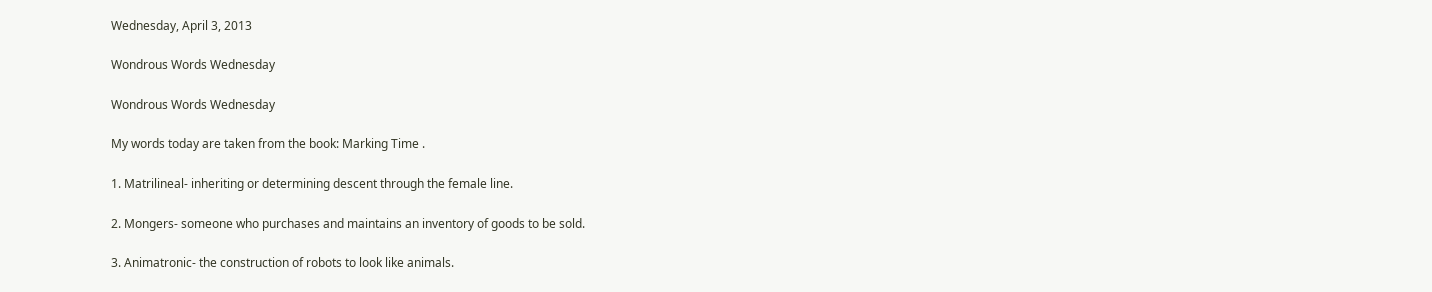Wednesday, April 3, 2013

Wondrous Words Wednesday

Wondrous Words Wednesday

My words today are taken from the book: Marking Time .

1. Matrilineal- inheriting or determining descent through the female line.

2. Mongers- someone who purchases and maintains an inventory of goods to be sold.

3. Animatronic- the construction of robots to look like animals.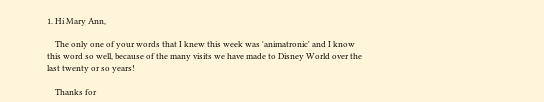1. Hi Mary Ann,

    The only one of your words that I knew this week was 'animatronic' and I know this word so well, because of the many visits we have made to Disney World over the last twenty or so years!

    Thanks for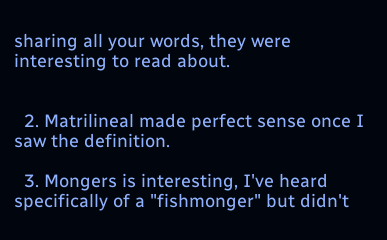sharing all your words, they were interesting to read about.


  2. Matrilineal made perfect sense once I saw the definition.

  3. Mongers is interesting, I've heard specifically of a "fishmonger" but didn't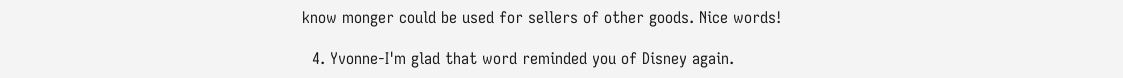know monger could be used for sellers of other goods. Nice words!

  4. Yvonne-I'm glad that word reminded you of Disney again.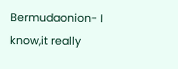Bermudaonion- I know,it really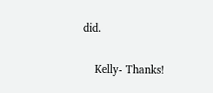did.

    Kelly- Thanks!